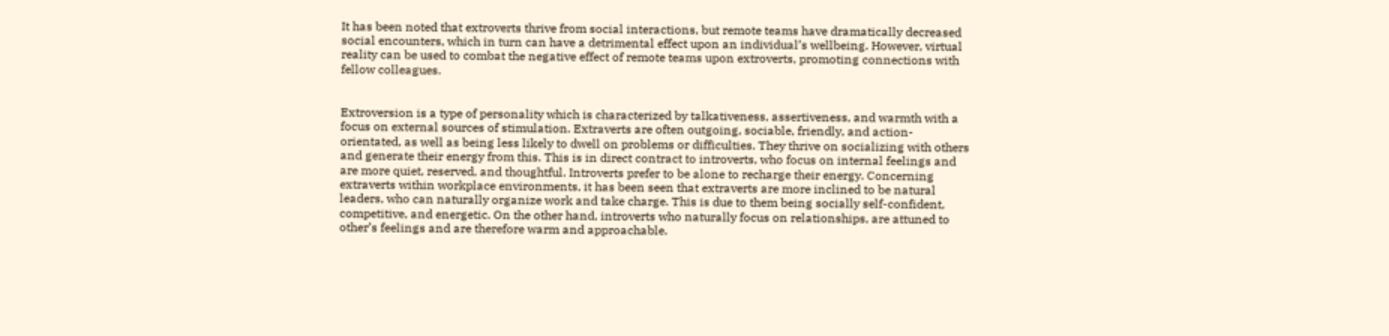It has been noted that extroverts thrive from social interactions, but remote teams have dramatically decreased social encounters, which in turn can have a detrimental effect upon an individual’s wellbeing. However, virtual reality can be used to combat the negative effect of remote teams upon extroverts, promoting connections with fellow colleagues.


Extroversion is a type of personality which is characterized by talkativeness, assertiveness, and warmth with a focus on external sources of stimulation. Extraverts are often outgoing, sociable, friendly, and action-orientated, as well as being less likely to dwell on problems or difficulties. They thrive on socializing with others and generate their energy from this. This is in direct contract to introverts, who focus on internal feelings and are more quiet, reserved, and thoughtful. Introverts prefer to be alone to recharge their energy. Concerning extraverts within workplace environments, it has been seen that extraverts are more inclined to be natural leaders, who can naturally organize work and take charge. This is due to them being socially self-confident, competitive, and energetic. On the other hand, introverts who naturally focus on relationships, are attuned to other’s feelings and are therefore warm and approachable.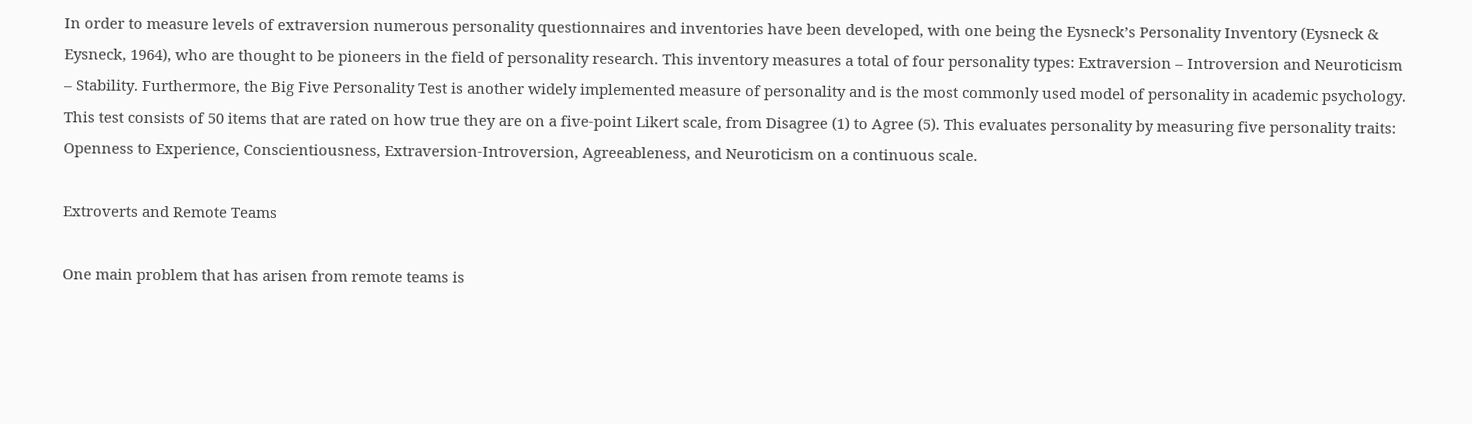In order to measure levels of extraversion numerous personality questionnaires and inventories have been developed, with one being the Eysneck’s Personality Inventory (Eysneck & Eysneck, 1964), who are thought to be pioneers in the field of personality research. This inventory measures a total of four personality types: Extraversion – Introversion and Neuroticism – Stability. Furthermore, the Big Five Personality Test is another widely implemented measure of personality and is the most commonly used model of personality in academic psychology. This test consists of 50 items that are rated on how true they are on a five-point Likert scale, from Disagree (1) to Agree (5). This evaluates personality by measuring five personality traits: Openness to Experience, Conscientiousness, Extraversion-Introversion, Agreeableness, and Neuroticism on a continuous scale.

Extroverts and Remote Teams

One main problem that has arisen from remote teams is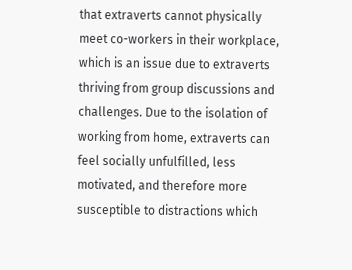that extraverts cannot physically meet co-workers in their workplace, which is an issue due to extraverts thriving from group discussions and challenges. Due to the isolation of working from home, extraverts can feel socially unfulfilled, less motivated, and therefore more susceptible to distractions which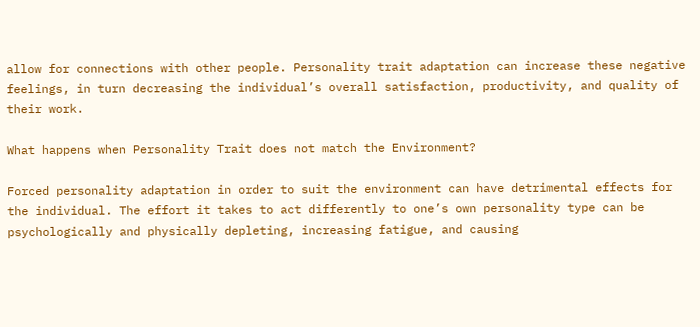allow for connections with other people. Personality trait adaptation can increase these negative feelings, in turn decreasing the individual’s overall satisfaction, productivity, and quality of their work.

What happens when Personality Trait does not match the Environment?

Forced personality adaptation in order to suit the environment can have detrimental effects for the individual. The effort it takes to act differently to one’s own personality type can be psychologically and physically depleting, increasing fatigue, and causing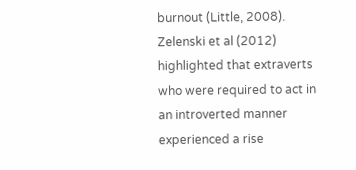burnout (Little, 2008). Zelenski et al (2012) highlighted that extraverts who were required to act in an introverted manner experienced a rise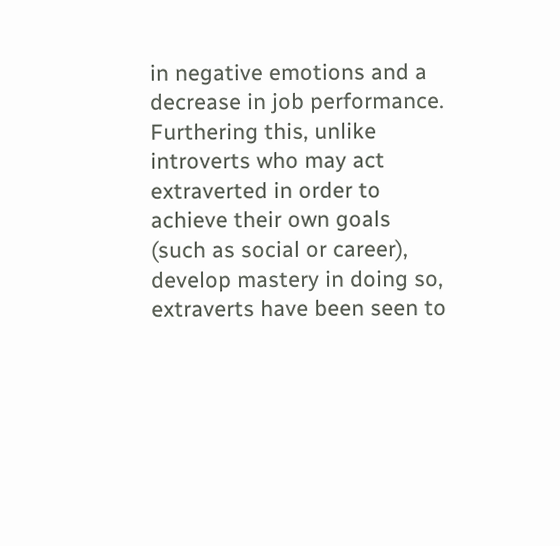in negative emotions and a decrease in job performance. Furthering this, unlike introverts who may act extraverted in order to achieve their own goals (such as social or career), develop mastery in doing so, extraverts have been seen to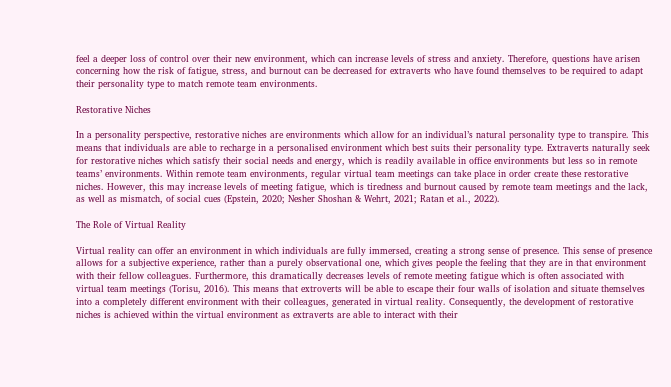feel a deeper loss of control over their new environment, which can increase levels of stress and anxiety. Therefore, questions have arisen concerning how the risk of fatigue, stress, and burnout can be decreased for extraverts who have found themselves to be required to adapt their personality type to match remote team environments.

Restorative Niches

In a personality perspective, restorative niches are environments which allow for an individual’s natural personality type to transpire. This means that individuals are able to recharge in a personalised environment which best suits their personality type. Extraverts naturally seek for restorative niches which satisfy their social needs and energy, which is readily available in office environments but less so in remote teams’ environments. Within remote team environments, regular virtual team meetings can take place in order create these restorative niches. However, this may increase levels of meeting fatigue, which is tiredness and burnout caused by remote team meetings and the lack, as well as mismatch, of social cues (Epstein, 2020; Nesher Shoshan & Wehrt, 2021; Ratan et al., 2022).

The Role of Virtual Reality

Virtual reality can offer an environment in which individuals are fully immersed, creating a strong sense of presence. This sense of presence allows for a subjective experience, rather than a purely observational one, which gives people the feeling that they are in that environment with their fellow colleagues. Furthermore, this dramatically decreases levels of remote meeting fatigue which is often associated with virtual team meetings (Torisu, 2016). This means that extroverts will be able to escape their four walls of isolation and situate themselves into a completely different environment with their colleagues, generated in virtual reality. Consequently, the development of restorative niches is achieved within the virtual environment as extraverts are able to interact with their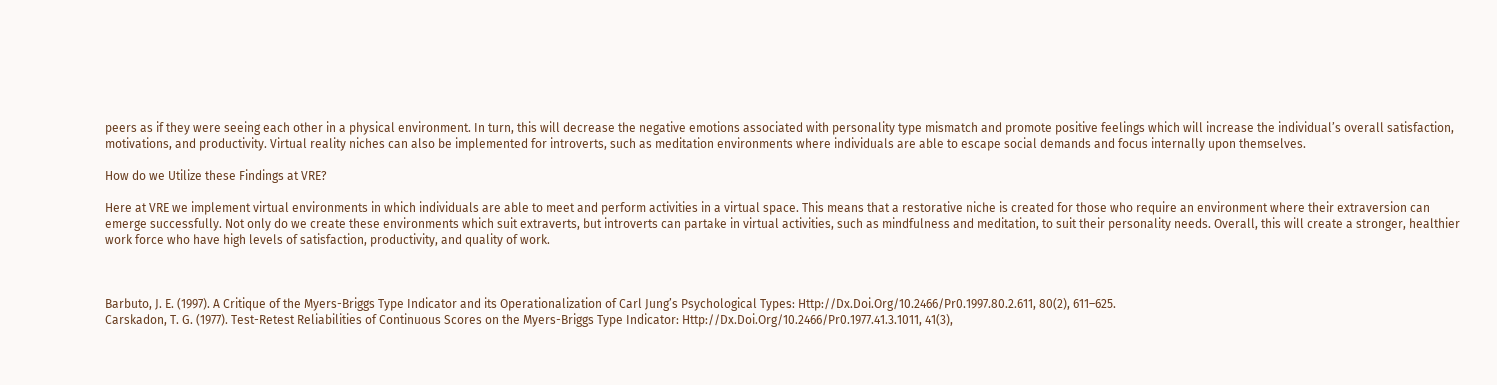peers as if they were seeing each other in a physical environment. In turn, this will decrease the negative emotions associated with personality type mismatch and promote positive feelings which will increase the individual’s overall satisfaction, motivations, and productivity. Virtual reality niches can also be implemented for introverts, such as meditation environments where individuals are able to escape social demands and focus internally upon themselves.

How do we Utilize these Findings at VRE?

Here at VRE we implement virtual environments in which individuals are able to meet and perform activities in a virtual space. This means that a restorative niche is created for those who require an environment where their extraversion can emerge successfully. Not only do we create these environments which suit extraverts, but introverts can partake in virtual activities, such as mindfulness and meditation, to suit their personality needs. Overall, this will create a stronger, healthier work force who have high levels of satisfaction, productivity, and quality of work.



Barbuto, J. E. (1997). A Critique of the Myers-Briggs Type Indicator and its Operationalization of Carl Jung’s Psychological Types: Http://Dx.Doi.Org/10.2466/Pr0.1997.80.2.611, 80(2), 611–625.
Carskadon, T. G. (1977). Test-Retest Reliabilities of Continuous Scores on the Myers-Briggs Type Indicator: Http://Dx.Doi.Org/10.2466/Pr0.1977.41.3.1011, 41(3),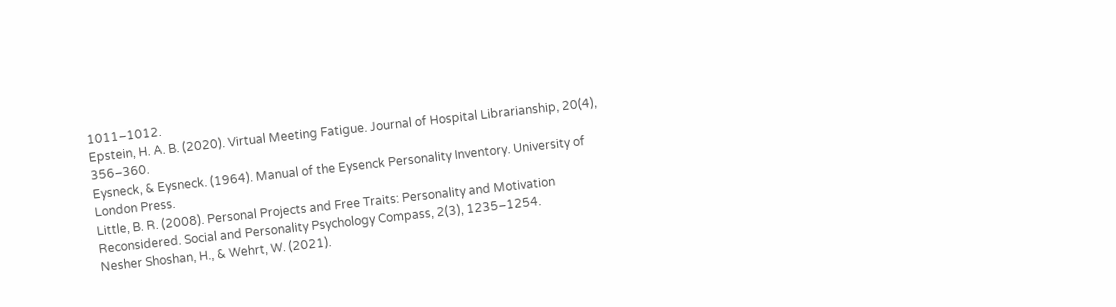1011–1012.
Epstein, H. A. B. (2020). Virtual Meeting Fatigue. Journal of Hospital Librarianship, 20(4), 356–360.
Eysneck, & Eysneck. (1964). Manual of the Eysenck Personality Inventory. University of London Press.
Little, B. R. (2008). Personal Projects and Free Traits: Personality and Motivation Reconsidered. Social and Personality Psychology Compass, 2(3), 1235–1254.
Nesher Shoshan, H., & Wehrt, W. (2021).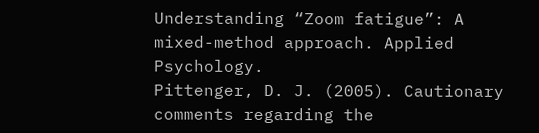Understanding “Zoom fatigue”: A mixed-method approach. Applied Psychology.
Pittenger, D. J. (2005). Cautionary comments regarding the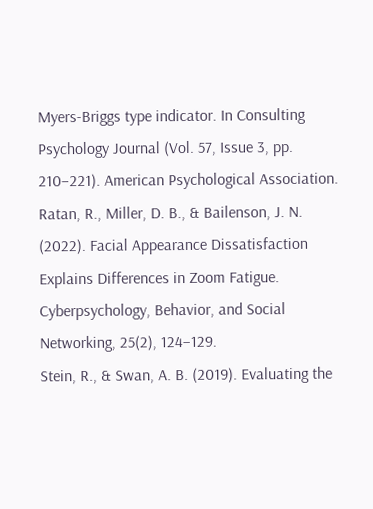Myers-Briggs type indicator. In Consulting Psychology Journal (Vol. 57, Issue 3, pp. 210–221). American Psychological Association.
Ratan, R., Miller, D. B., & Bailenson, J. N. (2022). Facial Appearance Dissatisfaction Explains Differences in Zoom Fatigue. Cyberpsychology, Behavior, and Social Networking, 25(2), 124–129.
Stein, R., & Swan, A. B. (2019). Evaluating the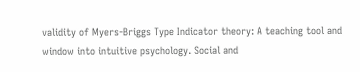validity of Myers-Briggs Type Indicator theory: A teaching tool and window into intuitive psychology. Social and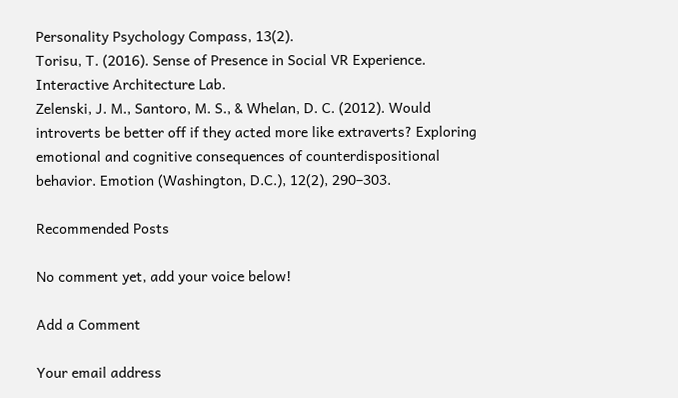Personality Psychology Compass, 13(2).
Torisu, T. (2016). Sense of Presence in Social VR Experience. Interactive Architecture Lab.
Zelenski, J. M., Santoro, M. S., & Whelan, D. C. (2012). Would introverts be better off if they acted more like extraverts? Exploring emotional and cognitive consequences of counterdispositional behavior. Emotion (Washington, D.C.), 12(2), 290–303.

Recommended Posts

No comment yet, add your voice below!

Add a Comment

Your email address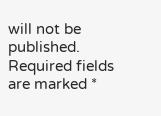will not be published. Required fields are marked *